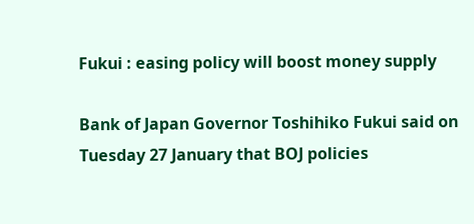Fukui : easing policy will boost money supply

Bank of Japan Governor Toshihiko Fukui said on Tuesday 27 January that BOJ policies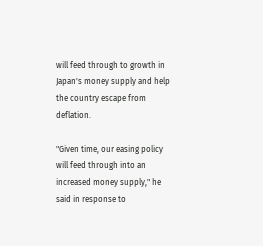will feed through to growth in Japan's money supply and help the country escape from deflation.

"Given time, our easing policy will feed through into an increased money supply," he said in response to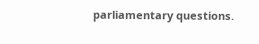parliamentary questions.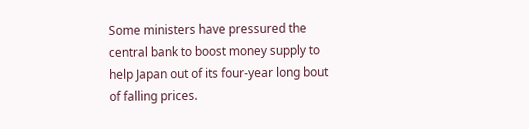Some ministers have pressured the central bank to boost money supply to help Japan out of its four-year long bout of falling prices.